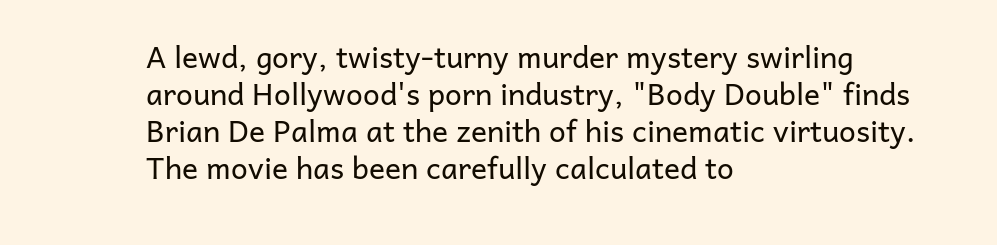A lewd, gory, twisty-turny murder mystery swirling around Hollywood's porn industry, "Body Double" finds Brian De Palma at the zenith of his cinematic virtuosity. The movie has been carefully calculated to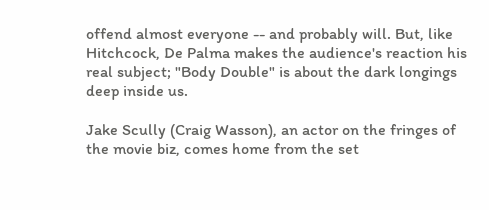offend almost everyone -- and probably will. But, like Hitchcock, De Palma makes the audience's reaction his real subject; "Body Double" is about the dark longings deep inside us.

Jake Scully (Craig Wasson), an actor on the fringes of the movie biz, comes home from the set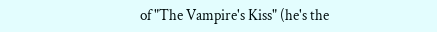of "The Vampire's Kiss" (he's the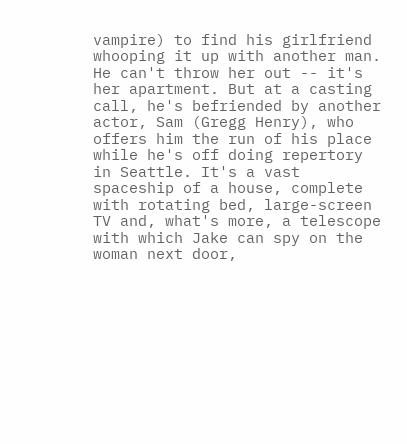vampire) to find his girlfriend whooping it up with another man. He can't throw her out -- it's her apartment. But at a casting call, he's befriended by another actor, Sam (Gregg Henry), who offers him the run of his place while he's off doing repertory in Seattle. It's a vast spaceship of a house, complete with rotating bed, large-screen TV and, what's more, a telescope with which Jake can spy on the woman next door,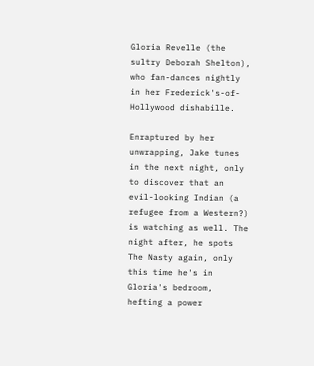Gloria Revelle (the sultry Deborah Shelton), who fan-dances nightly in her Frederick's-of-Hollywood dishabille.

Enraptured by her unwrapping, Jake tunes in the next night, only to discover that an evil-looking Indian (a refugee from a Western?) is watching as well. The night after, he spots The Nasty again, only this time he's in Gloria's bedroom, hefting a power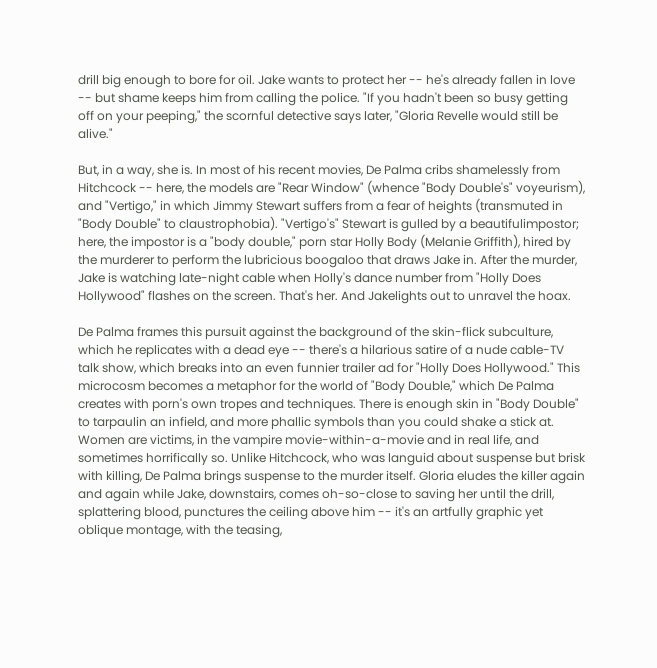drill big enough to bore for oil. Jake wants to protect her -- he's already fallen in love -- but shame keeps him from calling the police. "If you hadn't been so busy getting off on your peeping," the scornful detective says later, "Gloria Revelle would still be alive."

But, in a way, she is. In most of his recent movies, De Palma cribs shamelessly from Hitchcock -- here, the models are "Rear Window" (whence "Body Double's" voyeurism), and "Vertigo," in which Jimmy Stewart suffers from a fear of heights (transmuted in "Body Double" to claustrophobia). "Vertigo's" Stewart is gulled by a beautifulimpostor; here, the impostor is a "body double," porn star Holly Body (Melanie Griffith), hired by the murderer to perform the lubricious boogaloo that draws Jake in. After the murder, Jake is watching late-night cable when Holly's dance number from "Holly Does Hollywood" flashes on the screen. That's her. And Jakelights out to unravel the hoax.

De Palma frames this pursuit against the background of the skin-flick subculture, which he replicates with a dead eye -- there's a hilarious satire of a nude cable-TV talk show, which breaks into an even funnier trailer ad for "Holly Does Hollywood." This microcosm becomes a metaphor for the world of "Body Double," which De Palma creates with porn's own tropes and techniques. There is enough skin in "Body Double" to tarpaulin an infield, and more phallic symbols than you could shake a stick at. Women are victims, in the vampire movie-within-a-movie and in real life, and sometimes horrifically so. Unlike Hitchcock, who was languid about suspense but brisk with killing, De Palma brings suspense to the murder itself. Gloria eludes the killer again and again while Jake, downstairs, comes oh-so-close to saving her until the drill, splattering blood, punctures the ceiling above him -- it's an artfully graphic yet oblique montage, with the teasing,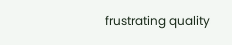frustrating quality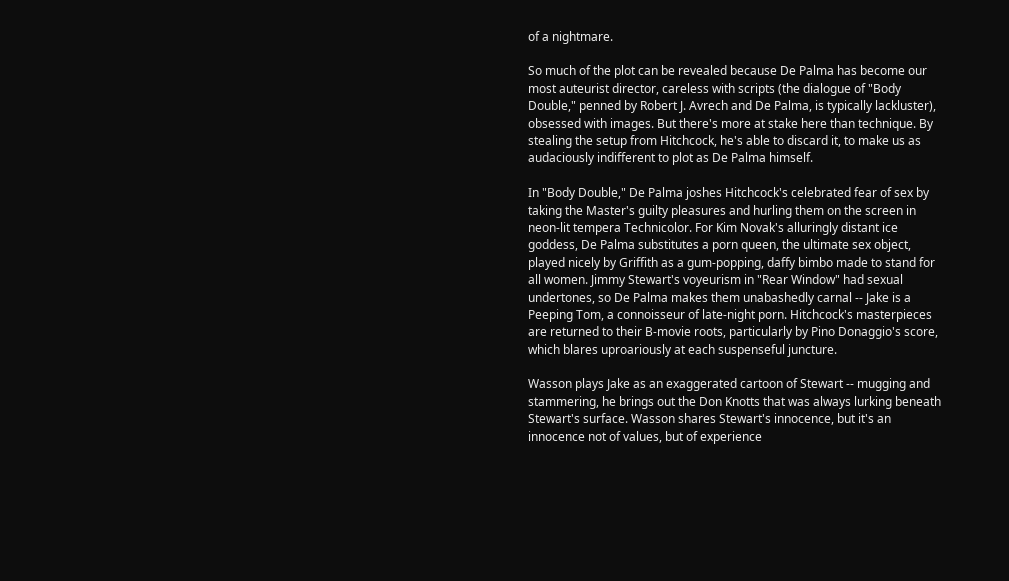of a nightmare.

So much of the plot can be revealed because De Palma has become our most auteurist director, careless with scripts (the dialogue of "Body Double," penned by Robert J. Avrech and De Palma, is typically lackluster), obsessed with images. But there's more at stake here than technique. By stealing the setup from Hitchcock, he's able to discard it, to make us as audaciously indifferent to plot as De Palma himself.

In "Body Double," De Palma joshes Hitchcock's celebrated fear of sex by taking the Master's guilty pleasures and hurling them on the screen in neon-lit tempera Technicolor. For Kim Novak's alluringly distant ice goddess, De Palma substitutes a porn queen, the ultimate sex object, played nicely by Griffith as a gum-popping, daffy bimbo made to stand for all women. Jimmy Stewart's voyeurism in "Rear Window" had sexual undertones, so De Palma makes them unabashedly carnal -- Jake is a Peeping Tom, a connoisseur of late-night porn. Hitchcock's masterpieces are returned to their B-movie roots, particularly by Pino Donaggio's score, which blares uproariously at each suspenseful juncture.

Wasson plays Jake as an exaggerated cartoon of Stewart -- mugging and stammering, he brings out the Don Knotts that was always lurking beneath Stewart's surface. Wasson shares Stewart's innocence, but it's an innocence not of values, but of experience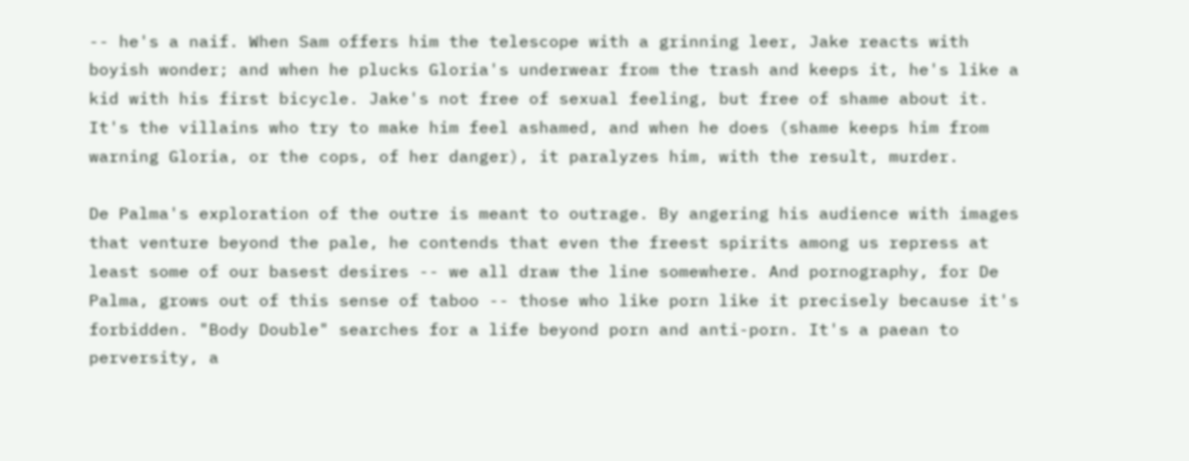-- he's a naif. When Sam offers him the telescope with a grinning leer, Jake reacts with boyish wonder; and when he plucks Gloria's underwear from the trash and keeps it, he's like a kid with his first bicycle. Jake's not free of sexual feeling, but free of shame about it. It's the villains who try to make him feel ashamed, and when he does (shame keeps him from warning Gloria, or the cops, of her danger), it paralyzes him, with the result, murder.

De Palma's exploration of the outre is meant to outrage. By angering his audience with images that venture beyond the pale, he contends that even the freest spirits among us repress at least some of our basest desires -- we all draw the line somewhere. And pornography, for De Palma, grows out of this sense of taboo -- those who like porn like it precisely because it's forbidden. "Body Double" searches for a life beyond porn and anti-porn. It's a paean to perversity, a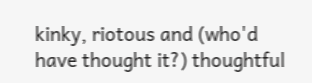kinky, riotous and (who'd have thought it?) thoughtful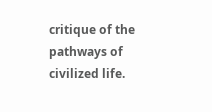critique of the pathways of civilized life.